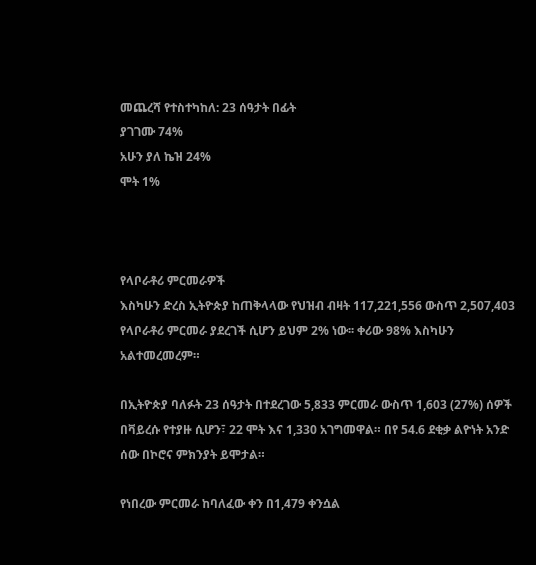መጨረሻ የተስተካከለ: 23 ሰዓታት በፊት
ያገገሙ 74%
አሁን ያለ ኬዝ 24%
ሞት 1%



የላቦራቶሪ ምርመራዎች
እስካሁን ድረስ ኢትዮጵያ ከጠቅላላው የህዝብ ብዛት 117,221,556 ውስጥ 2,507,403 የላቦራቶሪ ምርመራ ያደረገች ሲሆን ይህም 2% ነው፡፡ ቀሪው 98% እስካሁን አልተመረመረም።

በኢትዮጵያ ባለፉት 23 ሰዓታት በተደረገው 5,833 ምርመራ ውስጥ 1,603 (27%) ሰዎች በቫይረሱ የተያዙ ሲሆን፣ 22 ሞት እና 1,330 አገግመዋል። በየ 54.6 ደቂቃ ልዮነት አንድ ሰው በኮሮና ምክንያት ይሞታል።

የነበረው ምርመራ ከባለፈው ቀን በ1,479 ቀንሷል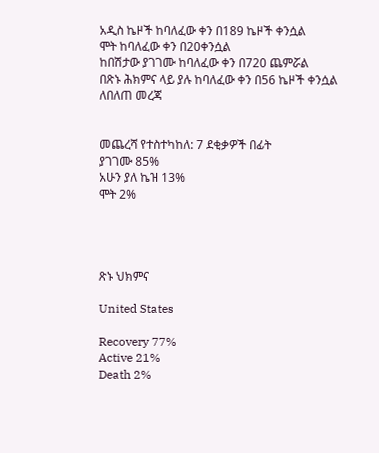አዲስ ኬዞች ከባለፈው ቀን በ189 ኬዞች ቀንሷል
ሞት ከባለፈው ቀን በ20ቀንሷል
ከበሽታው ያገገሙ ከባለፈው ቀን በ720 ጨምሯል
በጽኑ ሕክምና ላይ ያሉ ከባለፈው ቀን በ56 ኬዞች ቀንሷል
ለበለጠ መረጃ


መጨረሻ የተስተካከለ: 7 ደቂቃዎች በፊት
ያገገሙ 85%
አሁን ያለ ኬዝ 13%
ሞት 2%




ጽኑ ህክምና

United States

Recovery 77%
Active 21%
Death 2%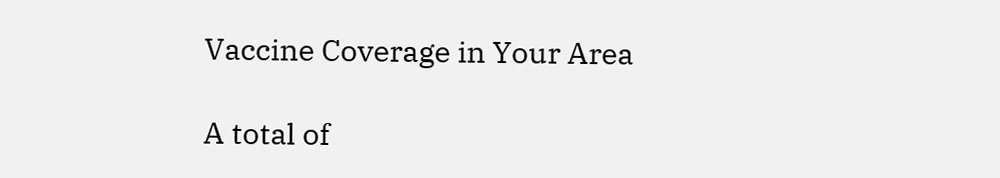Vaccine Coverage in Your Area

A total of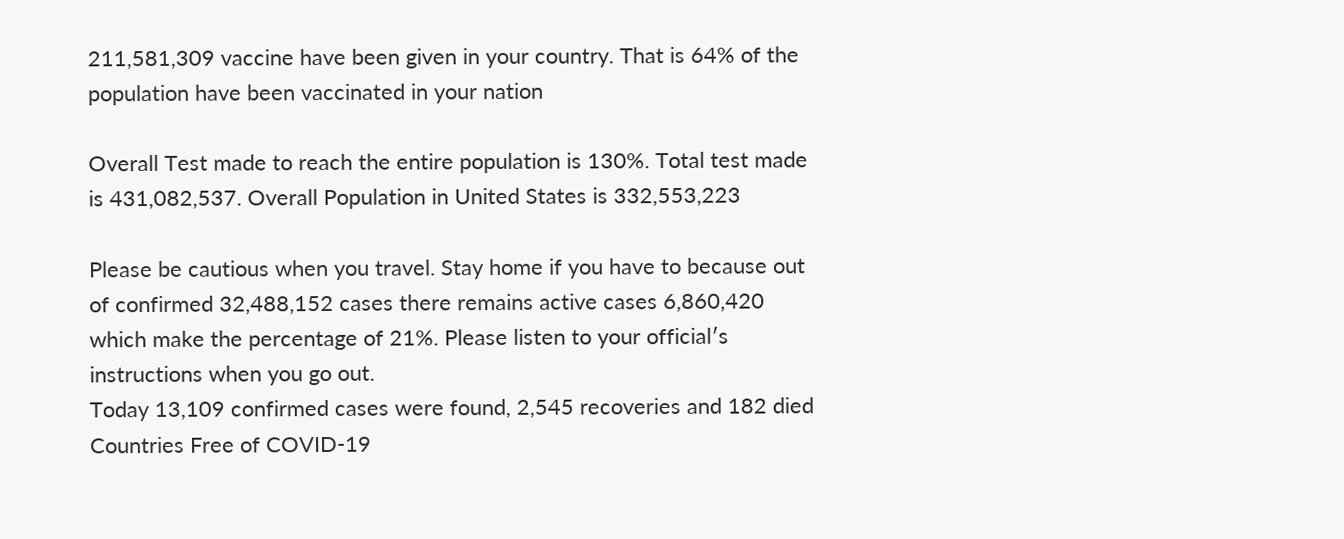211,581,309 vaccine have been given in your country. That is 64% of the population have been vaccinated in your nation

Overall Test made to reach the entire population is 130%. Total test made is 431,082,537. Overall Population in United States is 332,553,223

Please be cautious when you travel. Stay home if you have to because out of confirmed 32,488,152 cases there remains active cases 6,860,420 which make the percentage of 21%. Please listen to your official′s instructions when you go out.
Today 13,109 confirmed cases were found, 2,545 recoveries and 182 died
Countries Free of COVID-19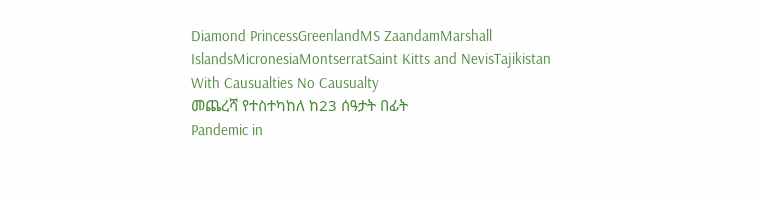Diamond PrincessGreenlandMS ZaandamMarshall IslandsMicronesiaMontserratSaint Kitts and NevisTajikistan
With Causualties No Causualty
መጨረሻ የተስተካከለ ከ23 ሰዓታት በፊት
Pandemic in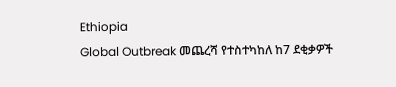Ethiopia
Global Outbreak መጨረሻ የተስተካከለ ከ7 ደቂቃዎች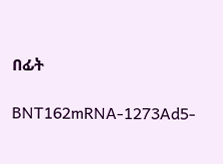በፊት

BNT162mRNA-1273Ad5-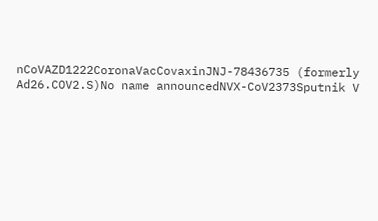nCoVAZD1222CoronaVacCovaxinJNJ-78436735 (formerly Ad26.COV2.S)No name announcedNVX-CoV2373Sputnik V